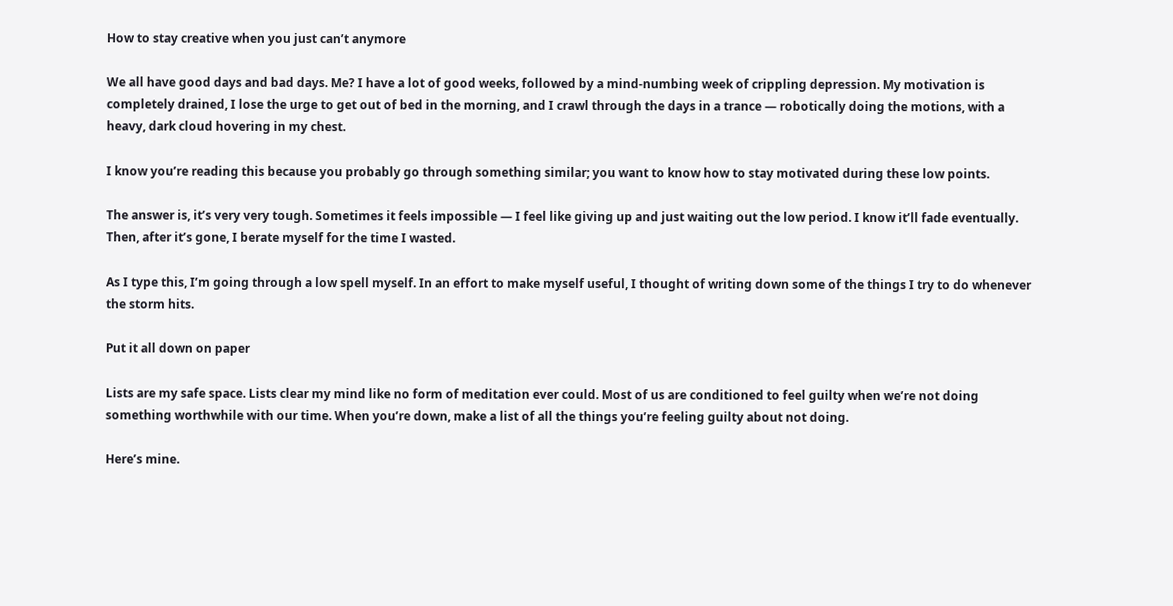How to stay creative when you just can’t anymore

We all have good days and bad days. Me? I have a lot of good weeks, followed by a mind-numbing week of crippling depression. My motivation is completely drained, I lose the urge to get out of bed in the morning, and I crawl through the days in a trance — robotically doing the motions, with a heavy, dark cloud hovering in my chest.

I know you’re reading this because you probably go through something similar; you want to know how to stay motivated during these low points.

The answer is, it’s very very tough. Sometimes it feels impossible — I feel like giving up and just waiting out the low period. I know it’ll fade eventually. Then, after it’s gone, I berate myself for the time I wasted.

As I type this, I’m going through a low spell myself. In an effort to make myself useful, I thought of writing down some of the things I try to do whenever the storm hits.

Put it all down on paper

Lists are my safe space. Lists clear my mind like no form of meditation ever could. Most of us are conditioned to feel guilty when we’re not doing something worthwhile with our time. When you’re down, make a list of all the things you’re feeling guilty about not doing.

Here’s mine.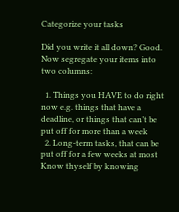Categorize your tasks

Did you write it all down? Good. Now segregate your items into two columns:

  1. Things you HAVE to do right now e.g. things that have a deadline, or things that can’t be put off for more than a week
  2. Long-term tasks, that can be put off for a few weeks at most
Know thyself by knowing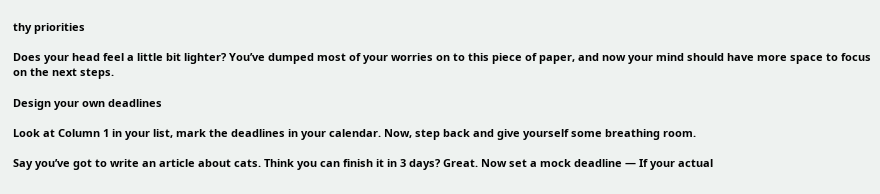thy priorities

Does your head feel a little bit lighter? You’ve dumped most of your worries on to this piece of paper, and now your mind should have more space to focus on the next steps.

Design your own deadlines

Look at Column 1 in your list, mark the deadlines in your calendar. Now, step back and give yourself some breathing room.

Say you’ve got to write an article about cats. Think you can finish it in 3 days? Great. Now set a mock deadline — If your actual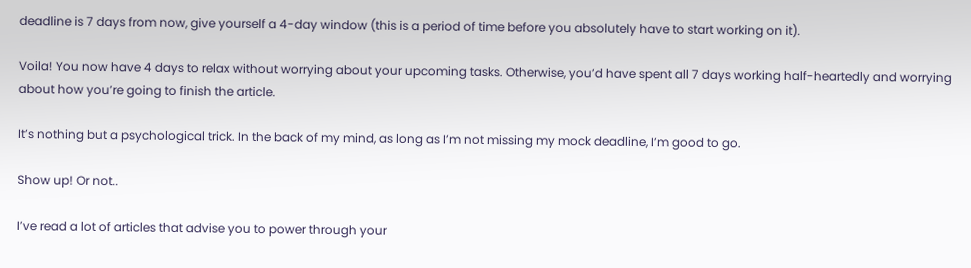deadline is 7 days from now, give yourself a 4-day window (this is a period of time before you absolutely have to start working on it).

Voila! You now have 4 days to relax without worrying about your upcoming tasks. Otherwise, you’d have spent all 7 days working half-heartedly and worrying about how you’re going to finish the article.

It’s nothing but a psychological trick. In the back of my mind, as long as I’m not missing my mock deadline, I’m good to go.

Show up! Or not..

I’ve read a lot of articles that advise you to power through your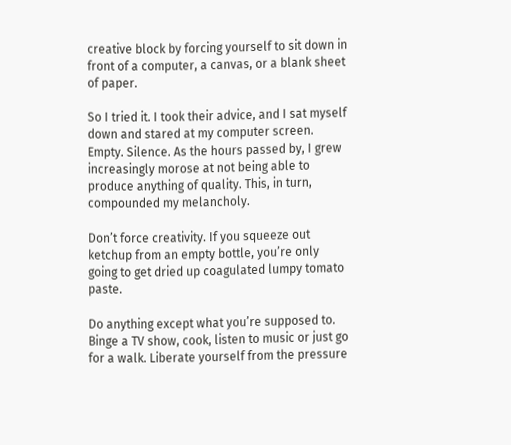creative block by forcing yourself to sit down in front of a computer, a canvas, or a blank sheet of paper.

So I tried it. I took their advice, and I sat myself down and stared at my computer screen. Empty. Silence. As the hours passed by, I grew increasingly morose at not being able to produce anything of quality. This, in turn, compounded my melancholy.

Don’t force creativity. If you squeeze out ketchup from an empty bottle, you’re only going to get dried up coagulated lumpy tomato paste.

Do anything except what you’re supposed to. Binge a TV show, cook, listen to music or just go for a walk. Liberate yourself from the pressure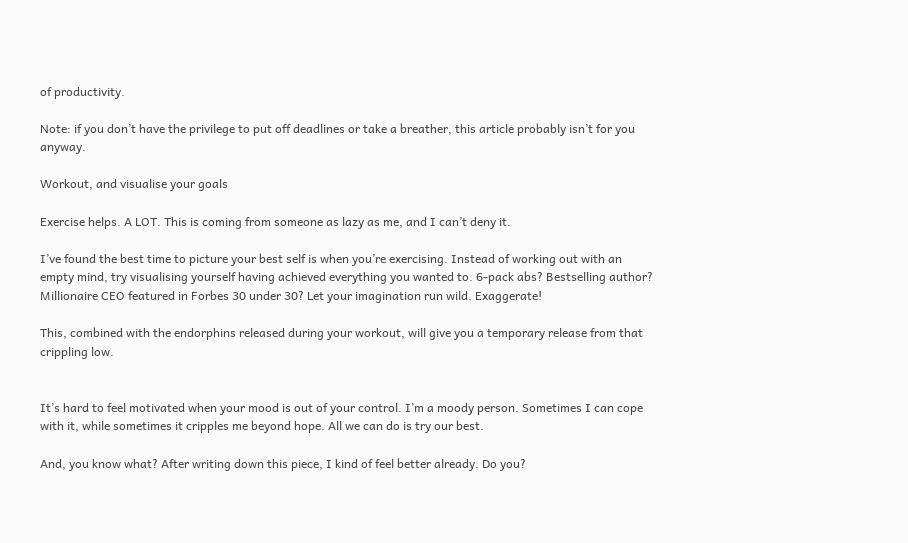of productivity.

Note: if you don’t have the privilege to put off deadlines or take a breather, this article probably isn’t for you anyway.

Workout, and visualise your goals

Exercise helps. A LOT. This is coming from someone as lazy as me, and I can’t deny it.

I’ve found the best time to picture your best self is when you’re exercising. Instead of working out with an empty mind, try visualising yourself having achieved everything you wanted to. 6-pack abs? Bestselling author? Millionaire CEO featured in Forbes 30 under 30? Let your imagination run wild. Exaggerate!

This, combined with the endorphins released during your workout, will give you a temporary release from that crippling low.


It’s hard to feel motivated when your mood is out of your control. I’m a moody person. Sometimes I can cope with it, while sometimes it cripples me beyond hope. All we can do is try our best.

And, you know what? After writing down this piece, I kind of feel better already. Do you?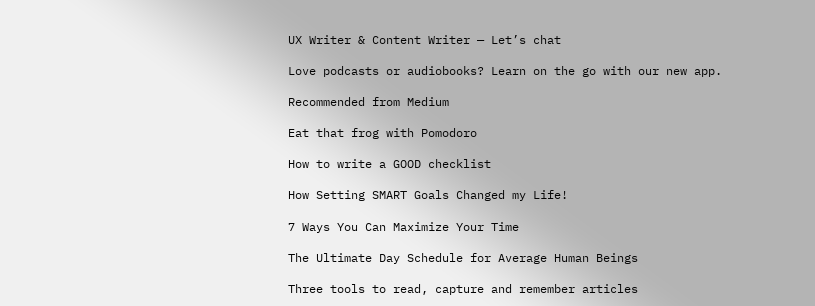UX Writer & Content Writer — Let’s chat

Love podcasts or audiobooks? Learn on the go with our new app.

Recommended from Medium

Eat that frog with Pomodoro

How to write a GOOD checklist

How Setting SMART Goals Changed my Life!

7 Ways You Can Maximize Your Time

The Ultimate Day Schedule for Average Human Beings

Three tools to read, capture and remember articles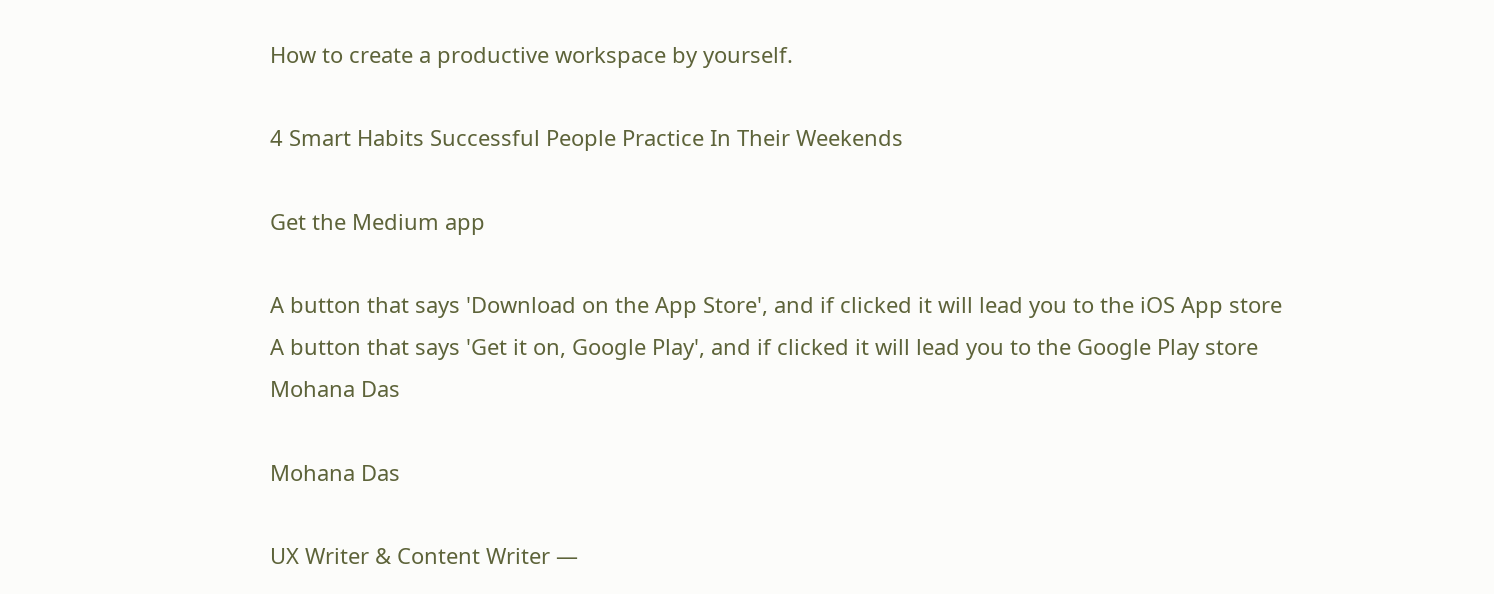How to create a productive workspace by yourself.

4 Smart Habits Successful People Practice In Their Weekends

Get the Medium app

A button that says 'Download on the App Store', and if clicked it will lead you to the iOS App store
A button that says 'Get it on, Google Play', and if clicked it will lead you to the Google Play store
Mohana Das

Mohana Das

UX Writer & Content Writer —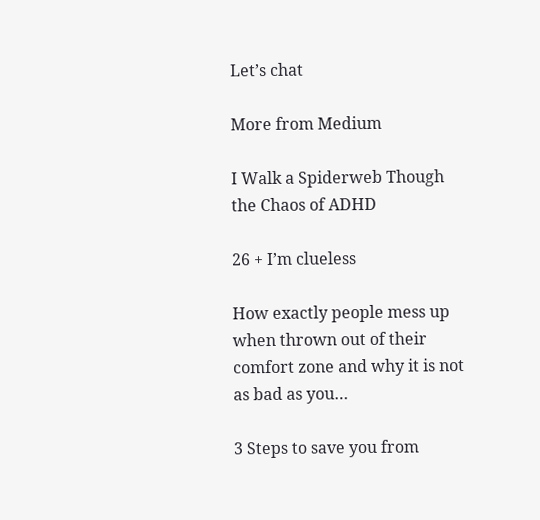Let’s chat

More from Medium

I Walk a Spiderweb Though the Chaos of ADHD

26 + I’m clueless

How exactly people mess up when thrown out of their comfort zone and why it is not as bad as you…

3 Steps to save you from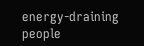energy-draining people